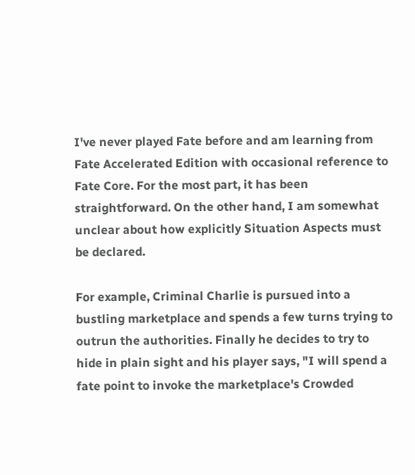I've never played Fate before and am learning from Fate Accelerated Edition with occasional reference to Fate Core. For the most part, it has been straightforward. On the other hand, I am somewhat unclear about how explicitly Situation Aspects must be declared.

For example, Criminal Charlie is pursued into a bustling marketplace and spends a few turns trying to outrun the authorities. Finally he decides to try to hide in plain sight and his player says, "I will spend a fate point to invoke the marketplace's Crowded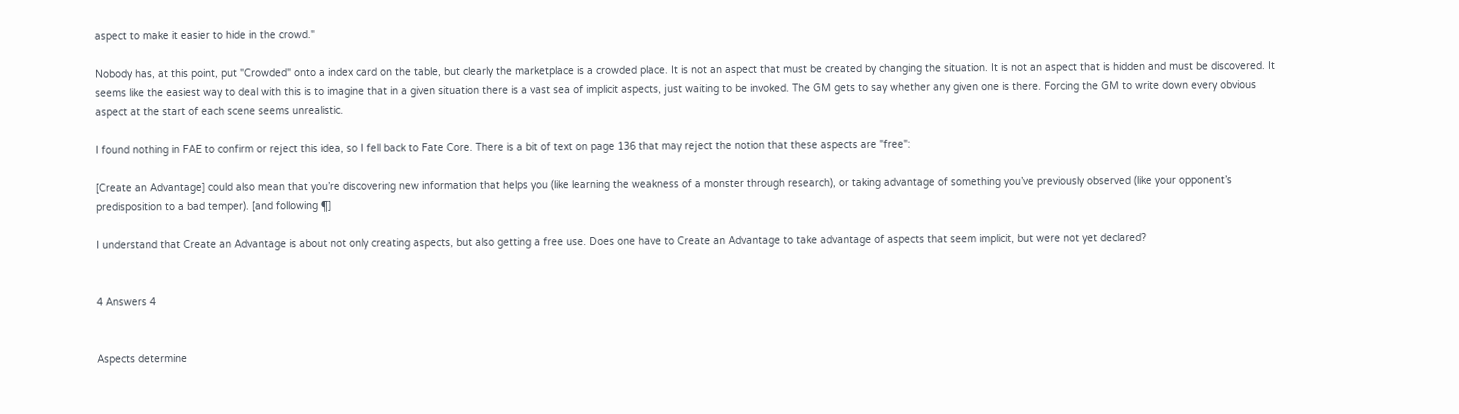aspect to make it easier to hide in the crowd."

Nobody has, at this point, put "Crowded" onto a index card on the table, but clearly the marketplace is a crowded place. It is not an aspect that must be created by changing the situation. It is not an aspect that is hidden and must be discovered. It seems like the easiest way to deal with this is to imagine that in a given situation there is a vast sea of implicit aspects, just waiting to be invoked. The GM gets to say whether any given one is there. Forcing the GM to write down every obvious aspect at the start of each scene seems unrealistic.

I found nothing in FAE to confirm or reject this idea, so I fell back to Fate Core. There is a bit of text on page 136 that may reject the notion that these aspects are "free":

[Create an Advantage] could also mean that you’re discovering new information that helps you (like learning the weakness of a monster through research), or taking advantage of something you’ve previously observed (like your opponent’s predisposition to a bad temper). [and following ¶]

I understand that Create an Advantage is about not only creating aspects, but also getting a free use. Does one have to Create an Advantage to take advantage of aspects that seem implicit, but were not yet declared?


4 Answers 4


Aspects determine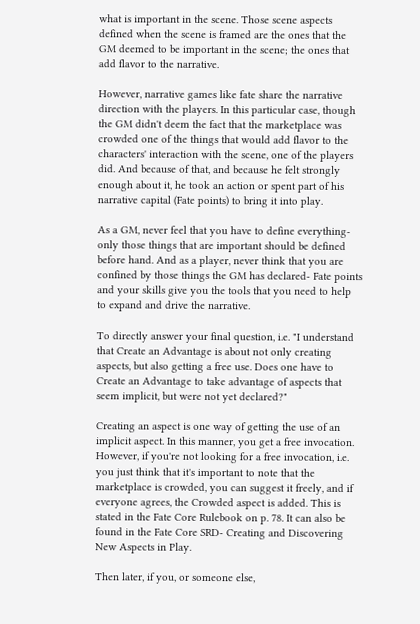what is important in the scene. Those scene aspects defined when the scene is framed are the ones that the GM deemed to be important in the scene; the ones that add flavor to the narrative.

However, narrative games like fate share the narrative direction with the players. In this particular case, though the GM didn't deem the fact that the marketplace was crowded one of the things that would add flavor to the characters' interaction with the scene, one of the players did. And because of that, and because he felt strongly enough about it, he took an action or spent part of his narrative capital (Fate points) to bring it into play.

As a GM, never feel that you have to define everything- only those things that are important should be defined before hand. And as a player, never think that you are confined by those things the GM has declared- Fate points and your skills give you the tools that you need to help to expand and drive the narrative.

To directly answer your final question, i.e. "I understand that Create an Advantage is about not only creating aspects, but also getting a free use. Does one have to Create an Advantage to take advantage of aspects that seem implicit, but were not yet declared?"

Creating an aspect is one way of getting the use of an implicit aspect. In this manner, you get a free invocation. However, if you're not looking for a free invocation, i.e. you just think that it's important to note that the marketplace is crowded, you can suggest it freely, and if everyone agrees, the Crowded aspect is added. This is stated in the Fate Core Rulebook on p. 78. It can also be found in the Fate Core SRD- Creating and Discovering New Aspects in Play.

Then later, if you, or someone else,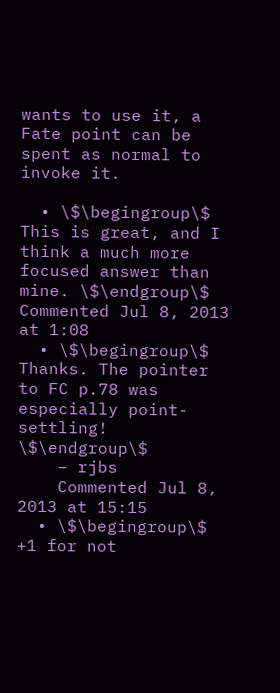wants to use it, a Fate point can be spent as normal to invoke it.

  • \$\begingroup\$ This is great, and I think a much more focused answer than mine. \$\endgroup\$ Commented Jul 8, 2013 at 1:08
  • \$\begingroup\$ Thanks. The pointer to FC p.78 was especially point-settling! \$\endgroup\$
    – rjbs
    Commented Jul 8, 2013 at 15:15
  • \$\begingroup\$ +1 for not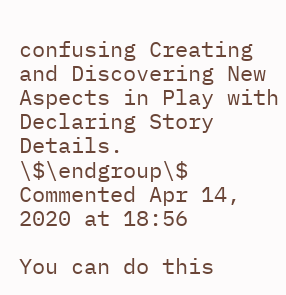confusing Creating and Discovering New Aspects in Play with Declaring Story Details. \$\endgroup\$ Commented Apr 14, 2020 at 18:56

You can do this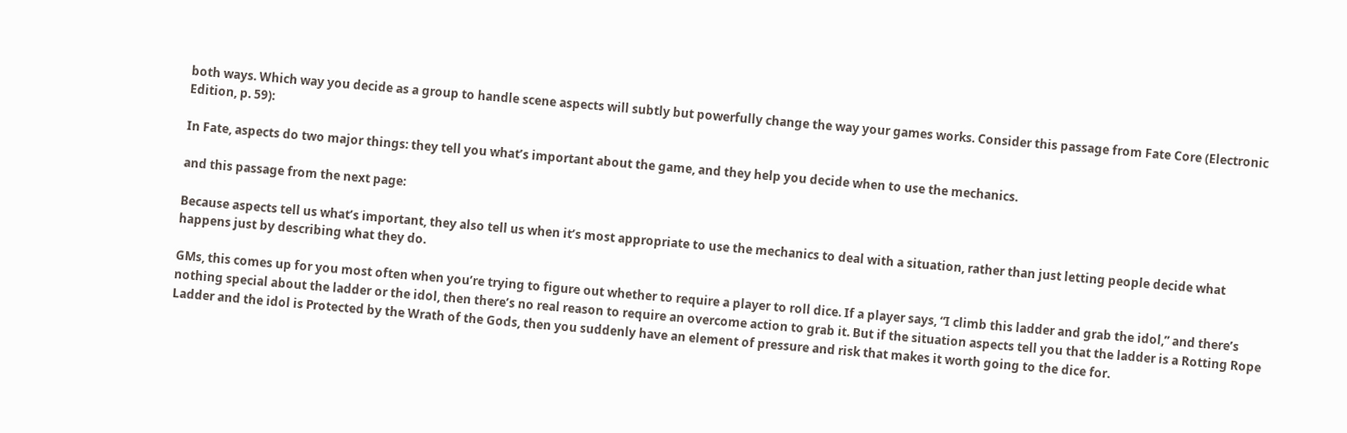both ways. Which way you decide as a group to handle scene aspects will subtly but powerfully change the way your games works. Consider this passage from Fate Core (Electronic Edition, p. 59):

In Fate, aspects do two major things: they tell you what’s important about the game, and they help you decide when to use the mechanics.

and this passage from the next page:

Because aspects tell us what’s important, they also tell us when it’s most appropriate to use the mechanics to deal with a situation, rather than just letting people decide what happens just by describing what they do.

GMs, this comes up for you most often when you’re trying to figure out whether to require a player to roll dice. If a player says, “I climb this ladder and grab the idol,” and there’s nothing special about the ladder or the idol, then there’s no real reason to require an overcome action to grab it. But if the situation aspects tell you that the ladder is a Rotting Rope Ladder and the idol is Protected by the Wrath of the Gods, then you suddenly have an element of pressure and risk that makes it worth going to the dice for.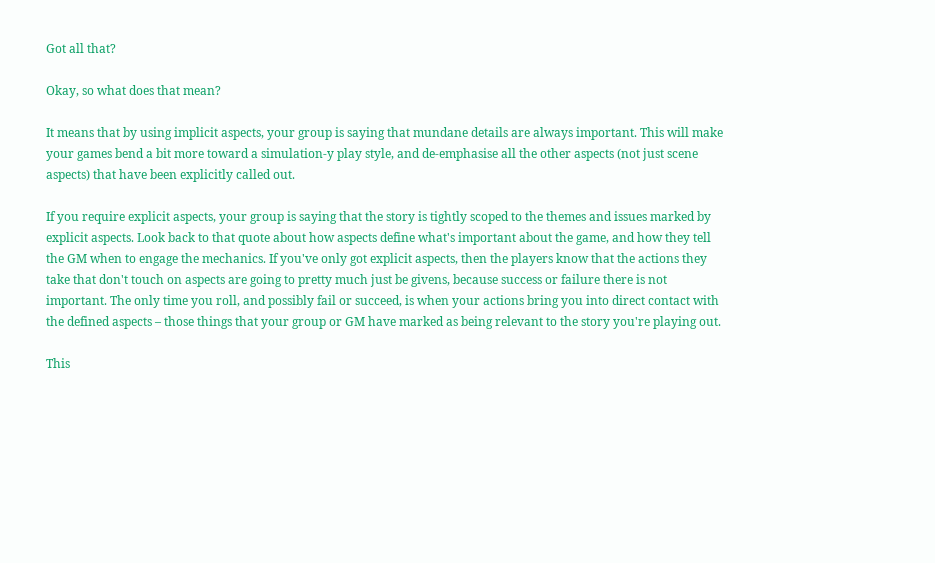Got all that?

Okay, so what does that mean?

It means that by using implicit aspects, your group is saying that mundane details are always important. This will make your games bend a bit more toward a simulation-y play style, and de-emphasise all the other aspects (not just scene aspects) that have been explicitly called out.

If you require explicit aspects, your group is saying that the story is tightly scoped to the themes and issues marked by explicit aspects. Look back to that quote about how aspects define what's important about the game, and how they tell the GM when to engage the mechanics. If you've only got explicit aspects, then the players know that the actions they take that don't touch on aspects are going to pretty much just be givens, because success or failure there is not important. The only time you roll, and possibly fail or succeed, is when your actions bring you into direct contact with the defined aspects – those things that your group or GM have marked as being relevant to the story you're playing out.

This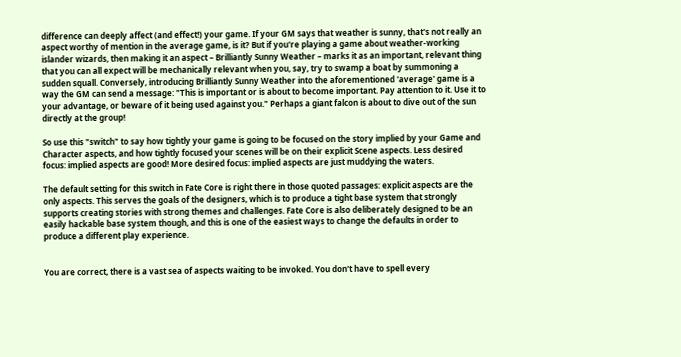difference can deeply affect (and effect!) your game. If your GM says that weather is sunny, that's not really an aspect worthy of mention in the average game, is it? But if you're playing a game about weather-working islander wizards, then making it an aspect – Brilliantly Sunny Weather – marks it as an important, relevant thing that you can all expect will be mechanically relevant when you, say, try to swamp a boat by summoning a sudden squall. Conversely, introducing Brilliantly Sunny Weather into the aforementioned 'average' game is a way the GM can send a message: "This is important or is about to become important. Pay attention to it. Use it to your advantage, or beware of it being used against you." Perhaps a giant falcon is about to dive out of the sun directly at the group!

So use this "switch" to say how tightly your game is going to be focused on the story implied by your Game and Character aspects, and how tightly focused your scenes will be on their explicit Scene aspects. Less desired focus: implied aspects are good! More desired focus: implied aspects are just muddying the waters.

The default setting for this switch in Fate Core is right there in those quoted passages: explicit aspects are the only aspects. This serves the goals of the designers, which is to produce a tight base system that strongly supports creating stories with strong themes and challenges. Fate Core is also deliberately designed to be an easily hackable base system though, and this is one of the easiest ways to change the defaults in order to produce a different play experience.


You are correct, there is a vast sea of aspects waiting to be invoked. You don't have to spell every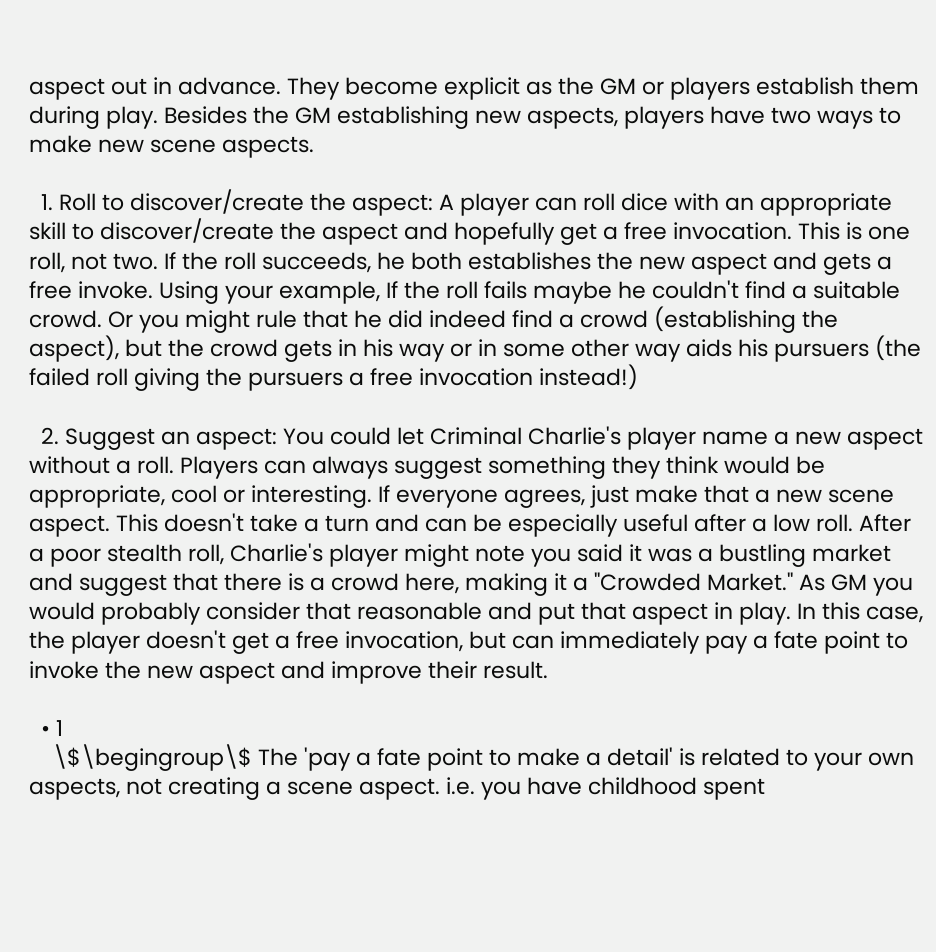aspect out in advance. They become explicit as the GM or players establish them during play. Besides the GM establishing new aspects, players have two ways to make new scene aspects.

  1. Roll to discover/create the aspect: A player can roll dice with an appropriate skill to discover/create the aspect and hopefully get a free invocation. This is one roll, not two. If the roll succeeds, he both establishes the new aspect and gets a free invoke. Using your example, If the roll fails maybe he couldn't find a suitable crowd. Or you might rule that he did indeed find a crowd (establishing the aspect), but the crowd gets in his way or in some other way aids his pursuers (the failed roll giving the pursuers a free invocation instead!)

  2. Suggest an aspect: You could let Criminal Charlie's player name a new aspect without a roll. Players can always suggest something they think would be appropriate, cool or interesting. If everyone agrees, just make that a new scene aspect. This doesn't take a turn and can be especially useful after a low roll. After a poor stealth roll, Charlie's player might note you said it was a bustling market and suggest that there is a crowd here, making it a "Crowded Market." As GM you would probably consider that reasonable and put that aspect in play. In this case, the player doesn't get a free invocation, but can immediately pay a fate point to invoke the new aspect and improve their result.

  • 1
    \$\begingroup\$ The 'pay a fate point to make a detail' is related to your own aspects, not creating a scene aspect. i.e. you have childhood spent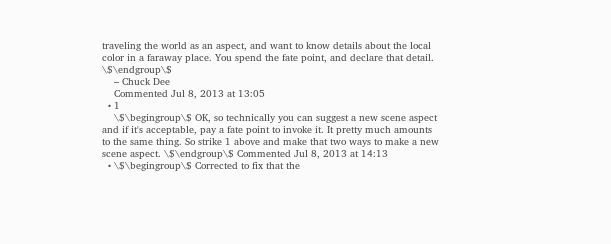traveling the world as an aspect, and want to know details about the local color in a faraway place. You spend the fate point, and declare that detail. \$\endgroup\$
    – Chuck Dee
    Commented Jul 8, 2013 at 13:05
  • 1
    \$\begingroup\$ OK, so technically you can suggest a new scene aspect and if it's acceptable, pay a fate point to invoke it. It pretty much amounts to the same thing. So strike 1 above and make that two ways to make a new scene aspect. \$\endgroup\$ Commented Jul 8, 2013 at 14:13
  • \$\begingroup\$ Corrected to fix that the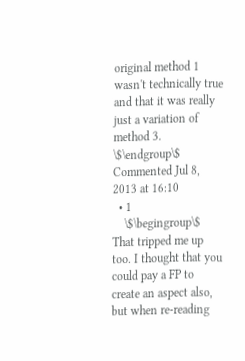original method 1 wasn't technically true and that it was really just a variation of method 3. \$\endgroup\$ Commented Jul 8, 2013 at 16:10
  • 1
    \$\begingroup\$ That tripped me up too. I thought that you could pay a FP to create an aspect also, but when re-reading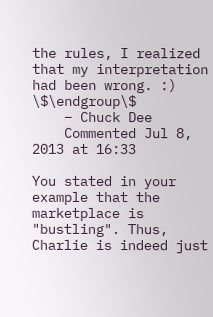the rules, I realized that my interpretation had been wrong. :) \$\endgroup\$
    – Chuck Dee
    Commented Jul 8, 2013 at 16:33

You stated in your example that the marketplace is "bustling". Thus, Charlie is indeed just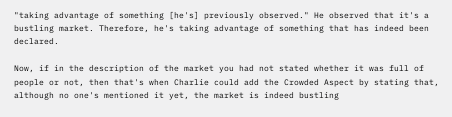"taking advantage of something [he's] previously observed." He observed that it's a bustling market. Therefore, he's taking advantage of something that has indeed been declared.

Now, if in the description of the market you had not stated whether it was full of people or not, then that's when Charlie could add the Crowded Aspect by stating that, although no one's mentioned it yet, the market is indeed bustling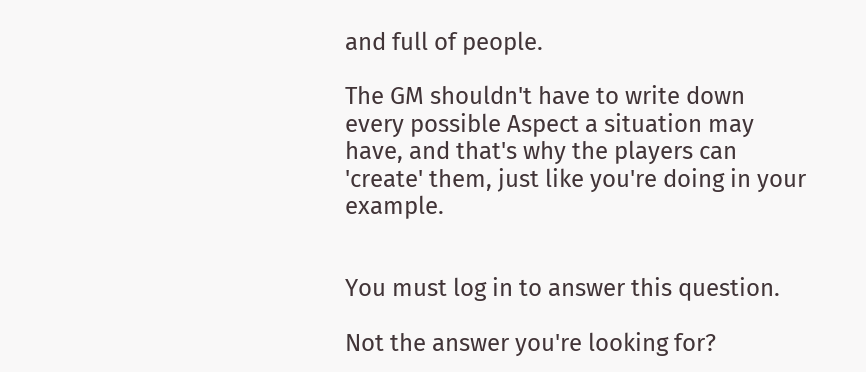and full of people.

The GM shouldn't have to write down every possible Aspect a situation may have, and that's why the players can 'create' them, just like you're doing in your example.


You must log in to answer this question.

Not the answer you're looking for?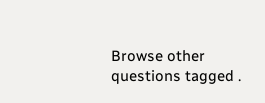Browse other questions tagged .